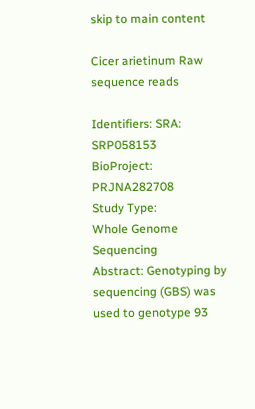skip to main content

Cicer arietinum Raw sequence reads

Identifiers: SRA: SRP058153
BioProject: PRJNA282708
Study Type:
Whole Genome Sequencing
Abstract: Genotyping by sequencing (GBS) was used to genotype 93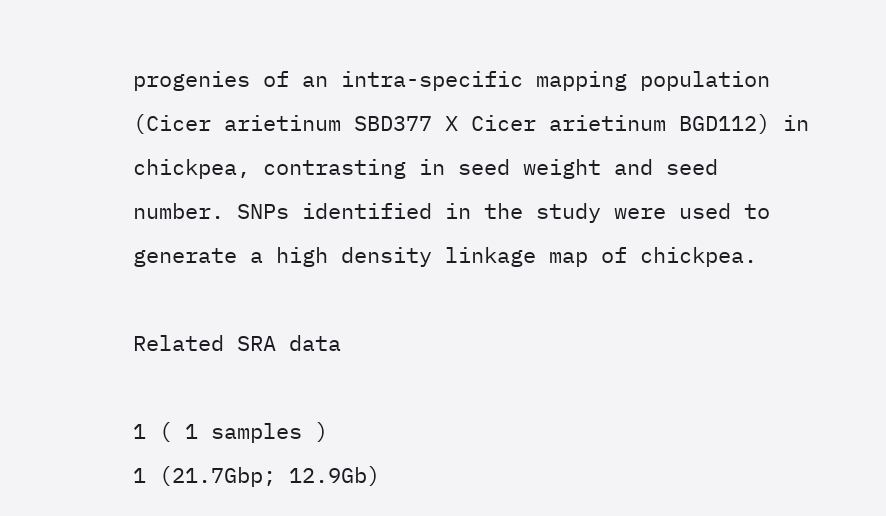progenies of an intra-specific mapping population (Cicer arietinum SBD377 X Cicer arietinum BGD112) in chickpea, contrasting in seed weight and seed number. SNPs identified in the study were used to generate a high density linkage map of chickpea.

Related SRA data

1 ( 1 samples )
1 (21.7Gbp; 12.9Gb)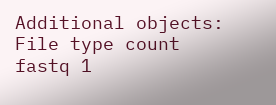Additional objects:
File type count
fastq 1